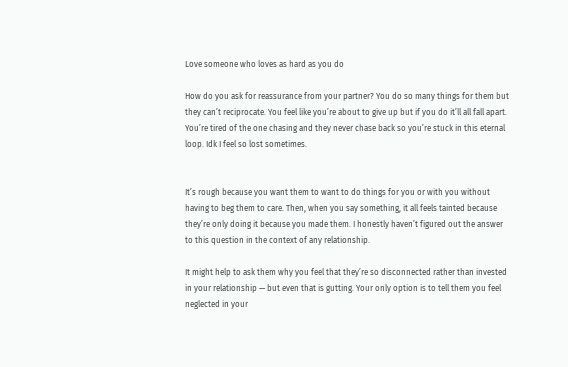Love someone who loves as hard as you do

How do you ask for reassurance from your partner? You do so many things for them but they can’t reciprocate. You feel like you’re about to give up but if you do it’ll all fall apart. You’re tired of the one chasing and they never chase back so you’re stuck in this eternal loop. Idk I feel so lost sometimes.


It’s rough because you want them to want to do things for you or with you without having to beg them to care. Then, when you say something, it all feels tainted because they’re only doing it because you made them. I honestly haven’t figured out the answer to this question in the context of any relationship.

It might help to ask them why you feel that they’re so disconnected rather than invested in your relationship — but even that is gutting. Your only option is to tell them you feel neglected in your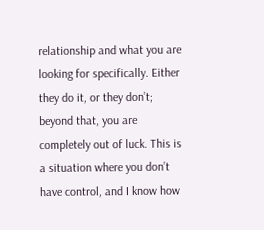relationship and what you are looking for specifically. Either they do it, or they don’t; beyond that, you are completely out of luck. This is a situation where you don’t have control, and I know how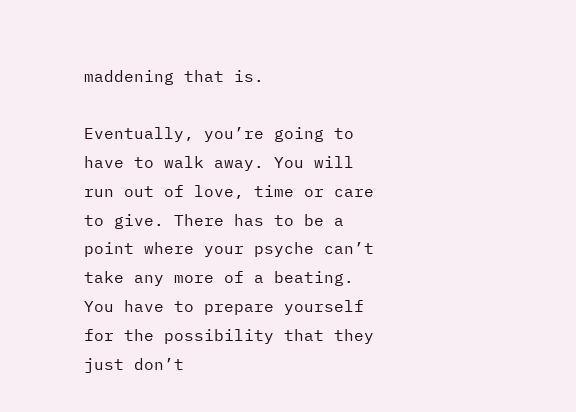maddening that is.

Eventually, you’re going to have to walk away. You will run out of love, time or care to give. There has to be a point where your psyche can’t take any more of a beating. You have to prepare yourself for the possibility that they just don’t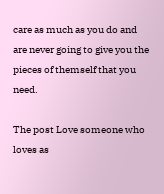care as much as you do and are never going to give you the pieces of themself that you need.

The post Love someone who loves as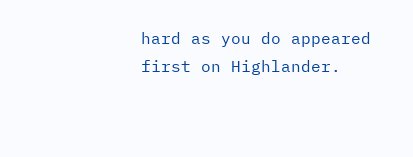hard as you do appeared first on Highlander.